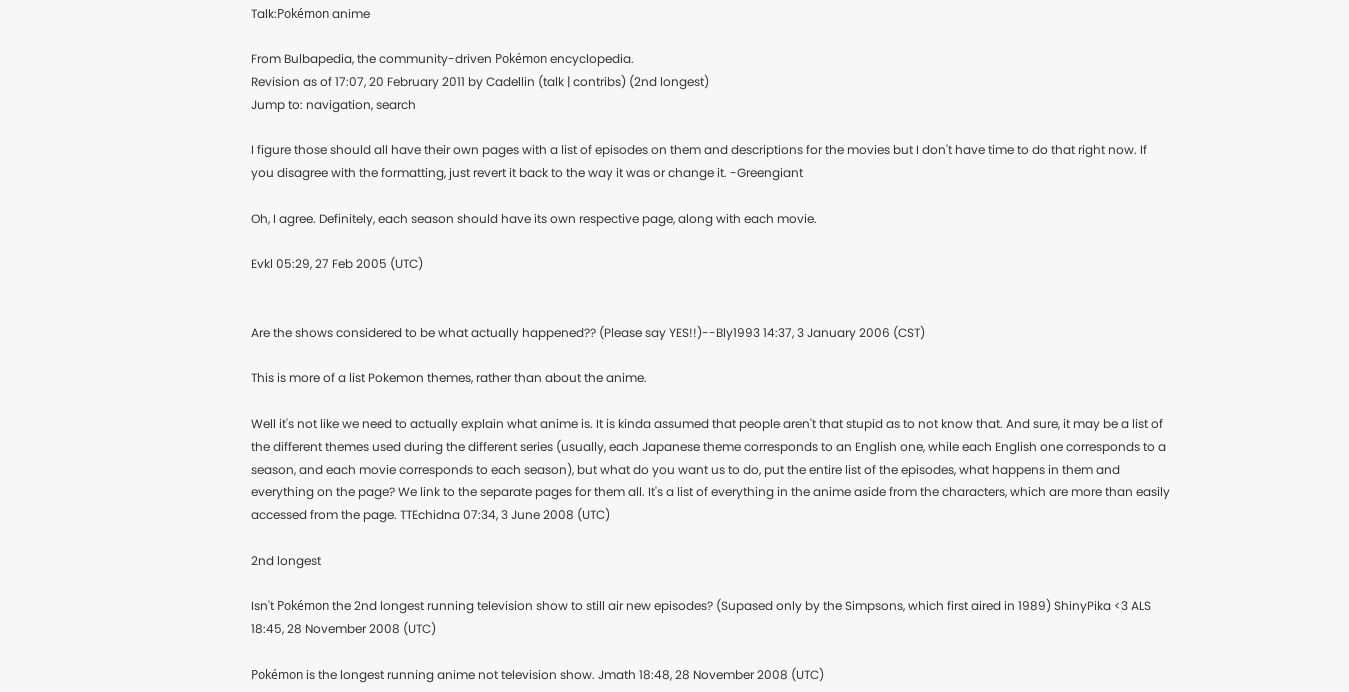Talk:Pokémon anime

From Bulbapedia, the community-driven Pokémon encyclopedia.
Revision as of 17:07, 20 February 2011 by Cadellin (talk | contribs) (2nd longest)
Jump to: navigation, search

I figure those should all have their own pages with a list of episodes on them and descriptions for the movies but I don't have time to do that right now. If you disagree with the formatting, just revert it back to the way it was or change it. -Greengiant

Oh, I agree. Definitely, each season should have its own respective page, along with each movie.

Evkl 05:29, 27 Feb 2005 (UTC)


Are the shows considered to be what actually happened?? (Please say YES!!)--Bly1993 14:37, 3 January 2006 (CST)

This is more of a list Pokemon themes, rather than about the anime.

Well it's not like we need to actually explain what anime is. It is kinda assumed that people aren't that stupid as to not know that. And sure, it may be a list of the different themes used during the different series (usually, each Japanese theme corresponds to an English one, while each English one corresponds to a season, and each movie corresponds to each season), but what do you want us to do, put the entire list of the episodes, what happens in them and everything on the page? We link to the separate pages for them all. It's a list of everything in the anime aside from the characters, which are more than easily accessed from the page. TTEchidna 07:34, 3 June 2008 (UTC)

2nd longest

Isn't Pokémon the 2nd longest running television show to still air new episodes? (Supased only by the Simpsons, which first aired in 1989) ShinyPika <3 ALS 18:45, 28 November 2008 (UTC)

Pokémon is the longest running anime not television show. Jmath 18:48, 28 November 2008 (UTC)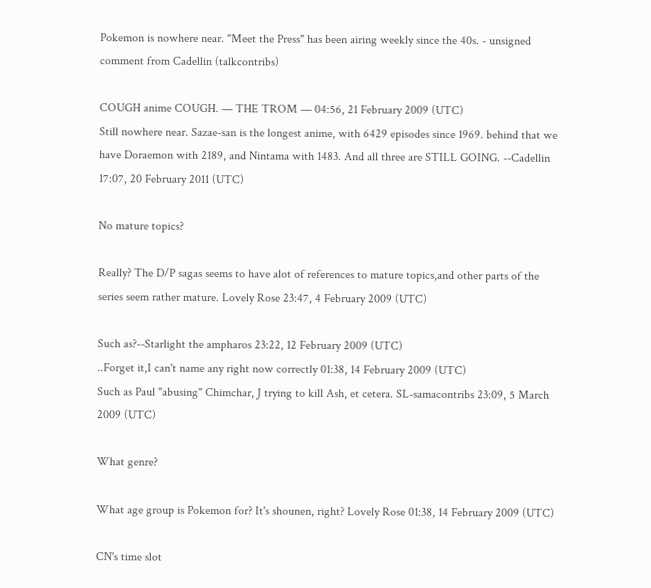Pokemon is nowhere near. "Meet the Press" has been airing weekly since the 40s. - unsigned comment from Cadellin (talkcontribs)

COUGH anime COUGH. — THE TROM — 04:56, 21 February 2009 (UTC)
Still nowhere near. Sazae-san is the longest anime, with 6429 episodes since 1969. behind that we have Doraemon with 2189, and Nintama with 1483. And all three are STILL GOING. --Cadellin 17:07, 20 February 2011 (UTC)

No mature topics?

Really? The D/P sagas seems to have alot of references to mature topics,and other parts of the series seem rather mature. Lovely Rose 23:47, 4 February 2009 (UTC)

Such as?--Starlight the ampharos 23:22, 12 February 2009 (UTC)
..Forget it,I can't name any right now correctly 01:38, 14 February 2009 (UTC)
Such as Paul "abusing" Chimchar, J trying to kill Ash, et cetera. SL-samacontribs 23:09, 5 March 2009 (UTC)

What genre?

What age group is Pokemon for? It's shounen, right? Lovely Rose 01:38, 14 February 2009 (UTC)

CN's time slot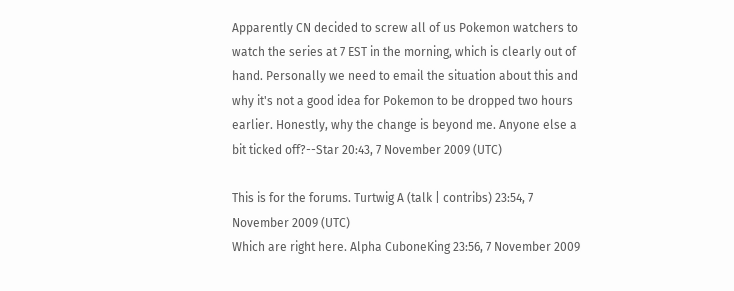Apparently CN decided to screw all of us Pokemon watchers to watch the series at 7 EST in the morning, which is clearly out of hand. Personally we need to email the situation about this and why it's not a good idea for Pokemon to be dropped two hours earlier. Honestly, why the change is beyond me. Anyone else a bit ticked off?--Star 20:43, 7 November 2009 (UTC)

This is for the forums. Turtwig A (talk | contribs) 23:54, 7 November 2009 (UTC)
Which are right here. Alpha CuboneKing 23:56, 7 November 2009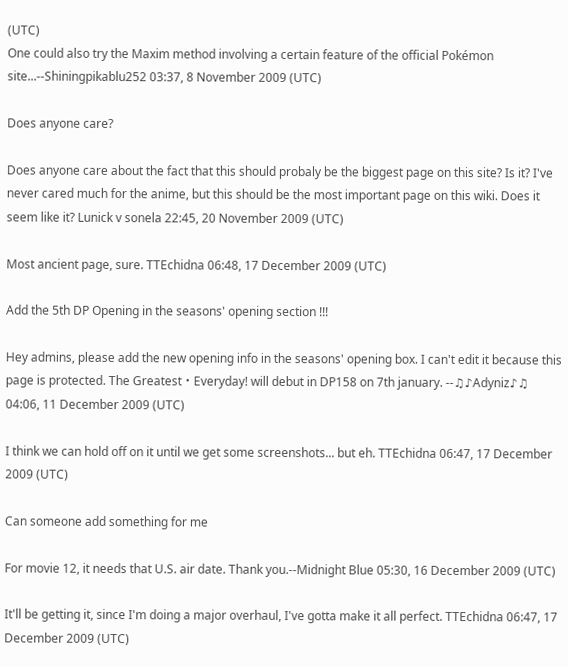(UTC)
One could also try the Maxim method involving a certain feature of the official Pokémon site...--Shiningpikablu252 03:37, 8 November 2009 (UTC)

Does anyone care?

Does anyone care about the fact that this should probaly be the biggest page on this site? Is it? I've never cared much for the anime, but this should be the most important page on this wiki. Does it seem like it? Lunick v sonela 22:45, 20 November 2009 (UTC)

Most ancient page, sure. TTEchidna 06:48, 17 December 2009 (UTC)

Add the 5th DP Opening in the seasons' opening section !!!

Hey admins, please add the new opening info in the seasons' opening box. I can't edit it because this page is protected. The Greatest・Everyday! will debut in DP158 on 7th january. --♫♪Adyniz♪♫ 04:06, 11 December 2009 (UTC)

I think we can hold off on it until we get some screenshots... but eh. TTEchidna 06:47, 17 December 2009 (UTC)

Can someone add something for me

For movie 12, it needs that U.S. air date. Thank you.--Midnight Blue 05:30, 16 December 2009 (UTC)

It'll be getting it, since I'm doing a major overhaul, I've gotta make it all perfect. TTEchidna 06:47, 17 December 2009 (UTC)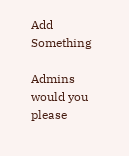Add Something

Admins would you please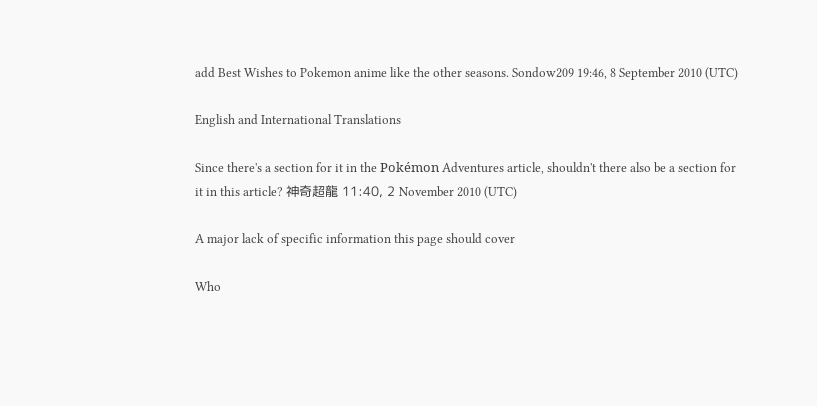add Best Wishes to Pokemon anime like the other seasons. Sondow209 19:46, 8 September 2010 (UTC)

English and International Translations

Since there's a section for it in the Pokémon Adventures article, shouldn't there also be a section for it in this article? 神奇超龍 11:40, 2 November 2010 (UTC)

A major lack of specific information this page should cover

Who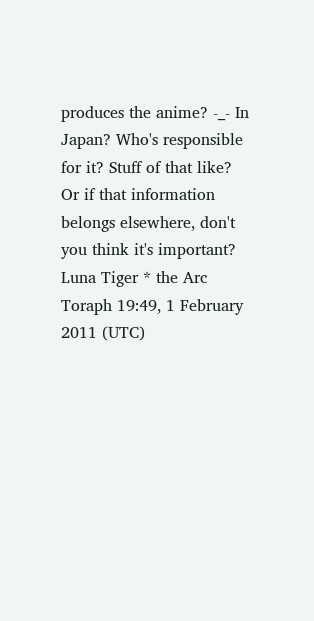produces the anime? -_- In Japan? Who's responsible for it? Stuff of that like? Or if that information belongs elsewhere, don't you think it's important? Luna Tiger * the Arc Toraph 19:49, 1 February 2011 (UTC)